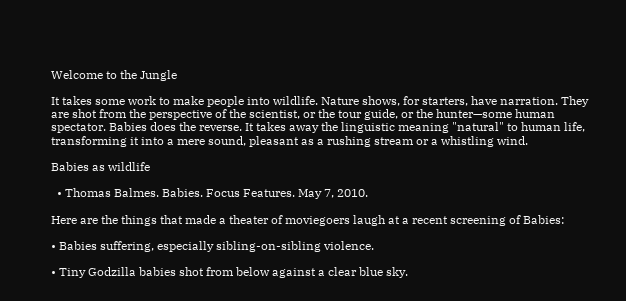Welcome to the Jungle

It takes some work to make people into wildlife. Nature shows, for starters, have narration. They are shot from the perspective of the scientist, or the tour guide, or the hunter—some human spectator. Babies does the reverse. It takes away the linguistic meaning "natural" to human life, transforming it into a mere sound, pleasant as a rushing stream or a whistling wind.

Babies as wildlife

  • Thomas Balmes. Babies. Focus Features. May 7, 2010.

Here are the things that made a theater of moviegoers laugh at a recent screening of Babies:

• Babies suffering, especially sibling-on-sibling violence.

• Tiny Godzilla babies shot from below against a clear blue sky.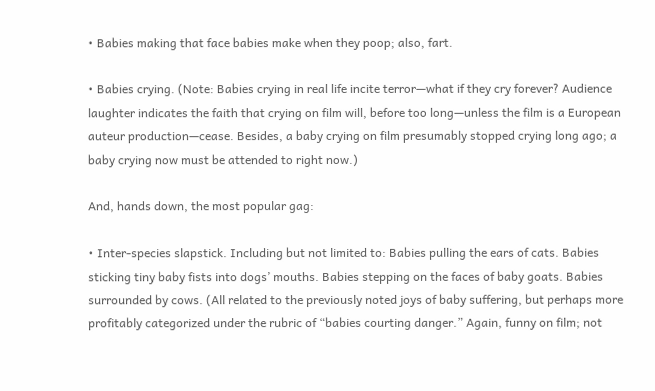• Babies making that face babies make when they poop; also, fart.

• Babies crying. (Note: Babies crying in real life incite terror—what if they cry forever? Audience laughter indicates the faith that crying on film will, before too long—unless the film is a European auteur production—cease. Besides, a baby crying on film presumably stopped crying long ago; a baby crying now must be attended to right now.)

And, hands down, the most popular gag:

• Inter-species slapstick. Including but not limited to: Babies pulling the ears of cats. Babies sticking tiny baby fists into dogs’ mouths. Babies stepping on the faces of baby goats. Babies surrounded by cows. (All related to the previously noted joys of baby suffering, but perhaps more profitably categorized under the rubric of “babies courting danger.” Again, funny on film; not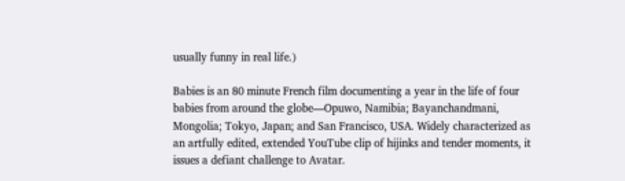usually funny in real life.)

Babies is an 80 minute French film documenting a year in the life of four babies from around the globe—Opuwo, Namibia; Bayanchandmani, Mongolia; Tokyo, Japan; and San Francisco, USA. Widely characterized as an artfully edited, extended YouTube clip of hijinks and tender moments, it issues a defiant challenge to Avatar.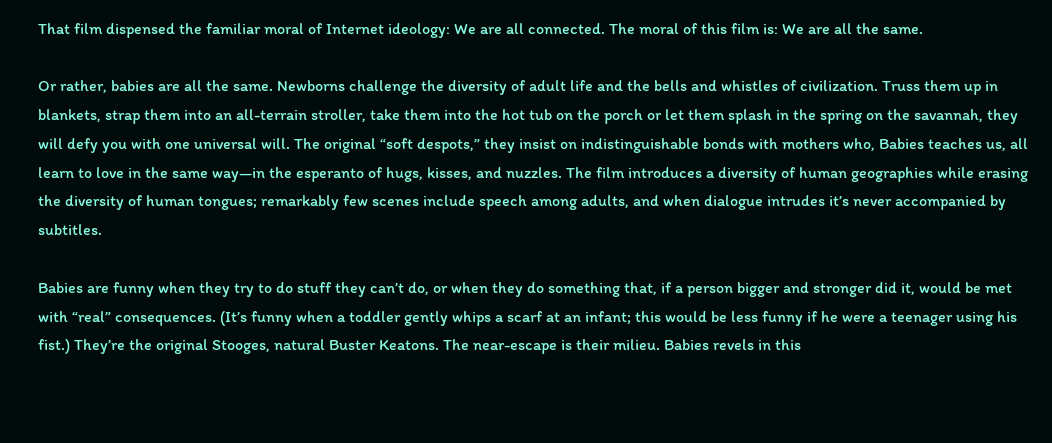That film dispensed the familiar moral of Internet ideology: We are all connected. The moral of this film is: We are all the same.

Or rather, babies are all the same. Newborns challenge the diversity of adult life and the bells and whistles of civilization. Truss them up in blankets, strap them into an all-terrain stroller, take them into the hot tub on the porch or let them splash in the spring on the savannah, they will defy you with one universal will. The original “soft despots,” they insist on indistinguishable bonds with mothers who, Babies teaches us, all learn to love in the same way—in the esperanto of hugs, kisses, and nuzzles. The film introduces a diversity of human geographies while erasing the diversity of human tongues; remarkably few scenes include speech among adults, and when dialogue intrudes it’s never accompanied by subtitles.

Babies are funny when they try to do stuff they can’t do, or when they do something that, if a person bigger and stronger did it, would be met with “real” consequences. (It’s funny when a toddler gently whips a scarf at an infant; this would be less funny if he were a teenager using his fist.) They’re the original Stooges, natural Buster Keatons. The near-escape is their milieu. Babies revels in this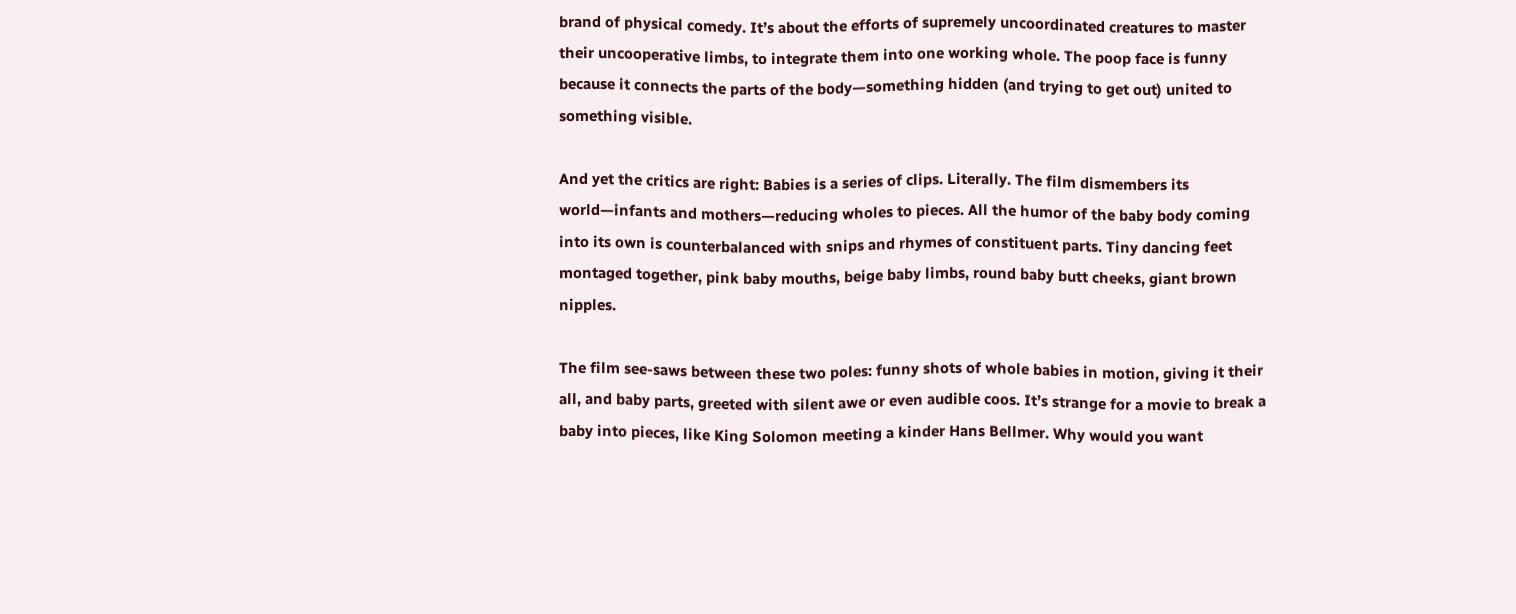brand of physical comedy. It’s about the efforts of supremely uncoordinated creatures to master their uncooperative limbs, to integrate them into one working whole. The poop face is funny because it connects the parts of the body—something hidden (and trying to get out) united to something visible.

And yet the critics are right: Babies is a series of clips. Literally. The film dismembers its world—infants and mothers—reducing wholes to pieces. All the humor of the baby body coming into its own is counterbalanced with snips and rhymes of constituent parts. Tiny dancing feet montaged together, pink baby mouths, beige baby limbs, round baby butt cheeks, giant brown nipples.

The film see-saws between these two poles: funny shots of whole babies in motion, giving it their all, and baby parts, greeted with silent awe or even audible coos. It’s strange for a movie to break a baby into pieces, like King Solomon meeting a kinder Hans Bellmer. Why would you want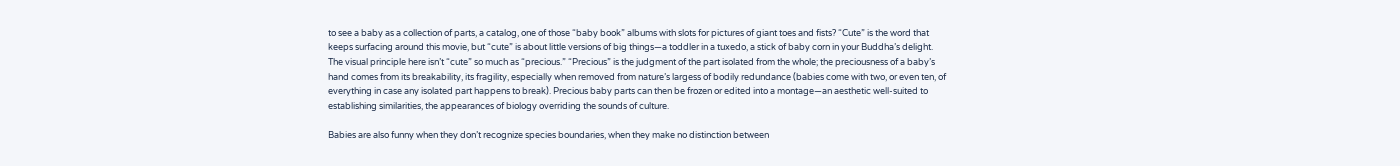to see a baby as a collection of parts, a catalog, one of those “baby book” albums with slots for pictures of giant toes and fists? “Cute” is the word that keeps surfacing around this movie, but “cute” is about little versions of big things—a toddler in a tuxedo, a stick of baby corn in your Buddha’s delight. The visual principle here isn’t “cute” so much as “precious.” “Precious” is the judgment of the part isolated from the whole; the preciousness of a baby’s hand comes from its breakability, its fragility, especially when removed from nature’s largess of bodily redundance (babies come with two, or even ten, of everything in case any isolated part happens to break). Precious baby parts can then be frozen or edited into a montage—an aesthetic well-suited to establishing similarities, the appearances of biology overriding the sounds of culture.

Babies are also funny when they don’t recognize species boundaries, when they make no distinction between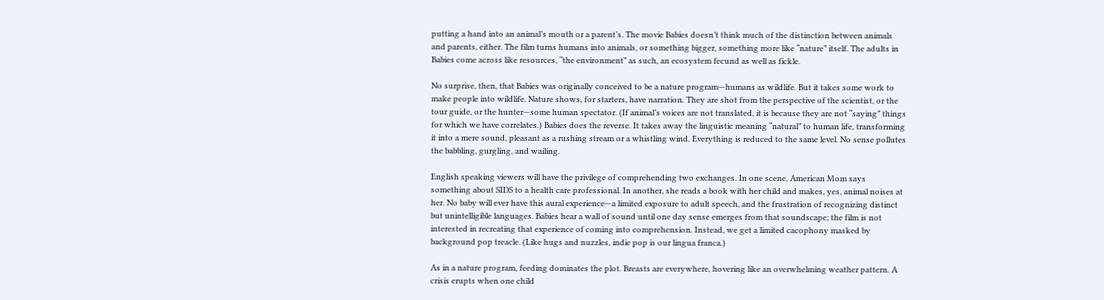putting a hand into an animal’s mouth or a parent’s. The movie Babies doesn’t think much of the distinction between animals and parents, either. The film turns humans into animals, or something bigger, something more like “nature” itself. The adults in Babies come across like resources, “the environment” as such, an ecosystem fecund as well as fickle.

No surprise, then, that Babies was originally conceived to be a nature program—humans as wildlife. But it takes some work to make people into wildlife. Nature shows, for starters, have narration. They are shot from the perspective of the scientist, or the tour guide, or the hunter—some human spectator. (If animal’s voices are not translated, it is because they are not “saying” things for which we have correlates.) Babies does the reverse. It takes away the linguistic meaning “natural” to human life, transforming it into a mere sound, pleasant as a rushing stream or a whistling wind. Everything is reduced to the same level. No sense pollutes the babbling, gurgling, and wailing.

English speaking viewers will have the privilege of comprehending two exchanges. In one scene, American Mom says something about SIDS to a health care professional. In another, she reads a book with her child and makes, yes, animal noises at her. No baby will ever have this aural experience—a limited exposure to adult speech, and the frustration of recognizing distinct but unintelligible languages. Babies hear a wall of sound until one day sense emerges from that soundscape; the film is not interested in recreating that experience of coming into comprehension. Instead, we get a limited cacophony masked by background pop treacle. (Like hugs and nuzzles, indie pop is our lingua franca.)

As in a nature program, feeding dominates the plot. Breasts are everywhere, hovering like an overwhelming weather pattern. A crisis erupts when one child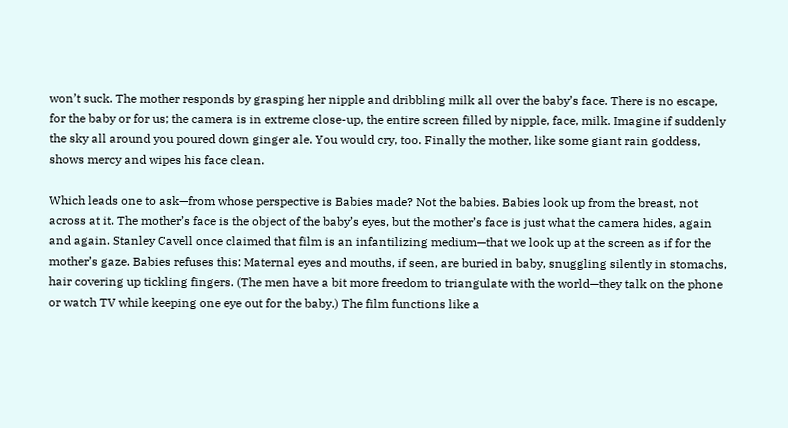won’t suck. The mother responds by grasping her nipple and dribbling milk all over the baby’s face. There is no escape, for the baby or for us; the camera is in extreme close-up, the entire screen filled by nipple, face, milk. Imagine if suddenly the sky all around you poured down ginger ale. You would cry, too. Finally the mother, like some giant rain goddess, shows mercy and wipes his face clean.

Which leads one to ask—from whose perspective is Babies made? Not the babies. Babies look up from the breast, not across at it. The mother’s face is the object of the baby’s eyes, but the mother’s face is just what the camera hides, again and again. Stanley Cavell once claimed that film is an infantilizing medium—that we look up at the screen as if for the mother’s gaze. Babies refuses this: Maternal eyes and mouths, if seen, are buried in baby, snuggling silently in stomachs, hair covering up tickling fingers. (The men have a bit more freedom to triangulate with the world—they talk on the phone or watch TV while keeping one eye out for the baby.) The film functions like a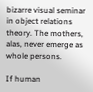bizarre visual seminar in object relations theory. The mothers, alas, never emerge as whole persons.

If human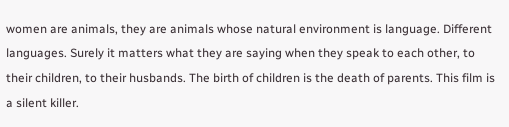women are animals, they are animals whose natural environment is language. Different languages. Surely it matters what they are saying when they speak to each other, to their children, to their husbands. The birth of children is the death of parents. This film is a silent killer.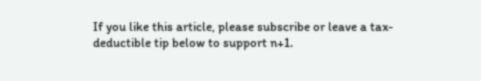If you like this article, please subscribe or leave a tax-deductible tip below to support n+1.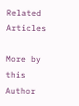Related Articles

More by this Author